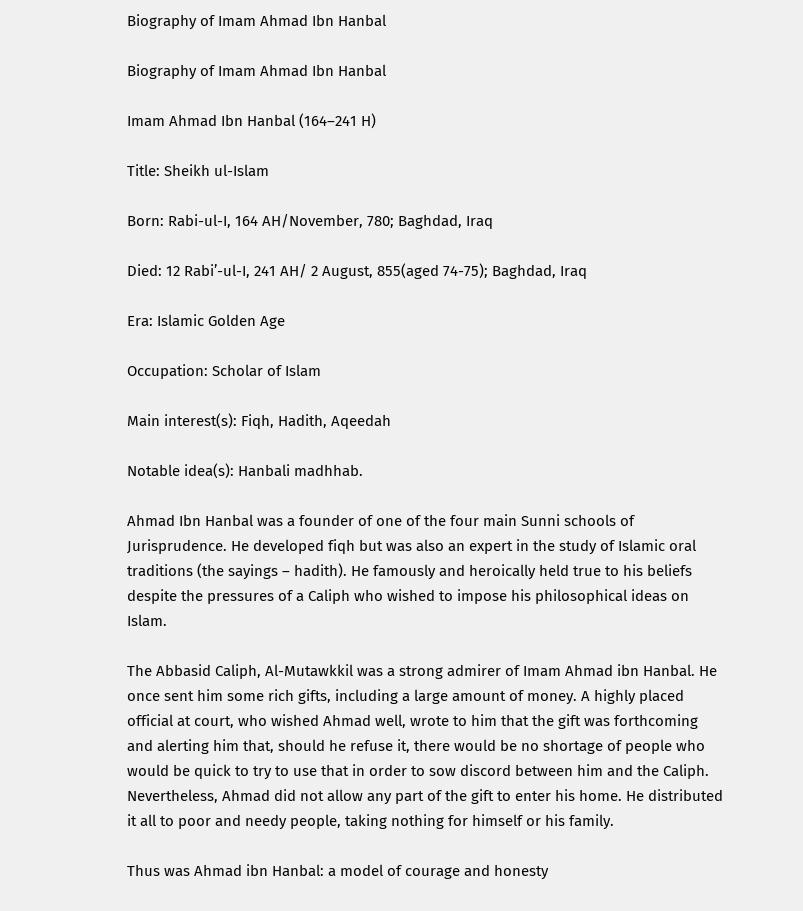Biography of Imam Ahmad Ibn Hanbal

Biography of Imam Ahmad Ibn Hanbal

Imam Ahmad Ibn Hanbal (164–241 H)

Title: Sheikh ul-Islam

Born: Rabi-ul-I, 164 AH/November, 780; Baghdad, Iraq

Died: 12 Rabi’-ul-I, 241 AH/ 2 August, 855(aged 74-75); Baghdad, Iraq

Era: Islamic Golden Age

Occupation: Scholar of Islam

Main interest(s): Fiqh, Hadith, Aqeedah

Notable idea(s): Hanbali madhhab.

Ahmad Ibn Hanbal was a founder of one of the four main Sunni schools of Jurisprudence. He developed fiqh but was also an expert in the study of Islamic oral traditions (the sayings – hadith). He famously and heroically held true to his beliefs despite the pressures of a Caliph who wished to impose his philosophical ideas on Islam.

The Abbasid Caliph, Al-Mutawkkil was a strong admirer of Imam Ahmad ibn Hanbal. He once sent him some rich gifts, including a large amount of money. A highly placed official at court, who wished Ahmad well, wrote to him that the gift was forthcoming and alerting him that, should he refuse it, there would be no shortage of people who would be quick to try to use that in order to sow discord between him and the Caliph. Nevertheless, Ahmad did not allow any part of the gift to enter his home. He distributed it all to poor and needy people, taking nothing for himself or his family.

Thus was Ahmad ibn Hanbal: a model of courage and honesty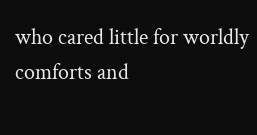who cared little for worldly comforts and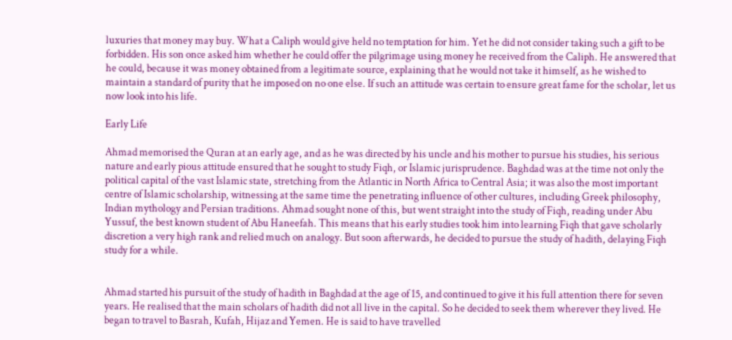luxuries that money may buy. What a Caliph would give held no temptation for him. Yet he did not consider taking such a gift to be forbidden. His son once asked him whether he could offer the pilgrimage using money he received from the Caliph. He answered that he could, because it was money obtained from a legitimate source, explaining that he would not take it himself, as he wished to maintain a standard of purity that he imposed on no one else. If such an attitude was certain to ensure great fame for the scholar, let us now look into his life.

Early Life

Ahmad memorised the Quran at an early age, and as he was directed by his uncle and his mother to pursue his studies, his serious nature and early pious attitude ensured that he sought to study Fiqh, or Islamic jurisprudence. Baghdad was at the time not only the political capital of the vast Islamic state, stretching from the Atlantic in North Africa to Central Asia; it was also the most important centre of Islamic scholarship, witnessing at the same time the penetrating influence of other cultures, including Greek philosophy, Indian mythology and Persian traditions. Ahmad sought none of this, but went straight into the study of Fiqh, reading under Abu Yussuf, the best known student of Abu Haneefah. This means that his early studies took him into learning Fiqh that gave scholarly discretion a very high rank and relied much on analogy. But soon afterwards, he decided to pursue the study of hadith, delaying Fiqh study for a while.


Ahmad started his pursuit of the study of hadith in Baghdad at the age of 15, and continued to give it his full attention there for seven years. He realised that the main scholars of hadith did not all live in the capital. So he decided to seek them wherever they lived. He began to travel to Basrah, Kufah, Hijaz and Yemen. He is said to have travelled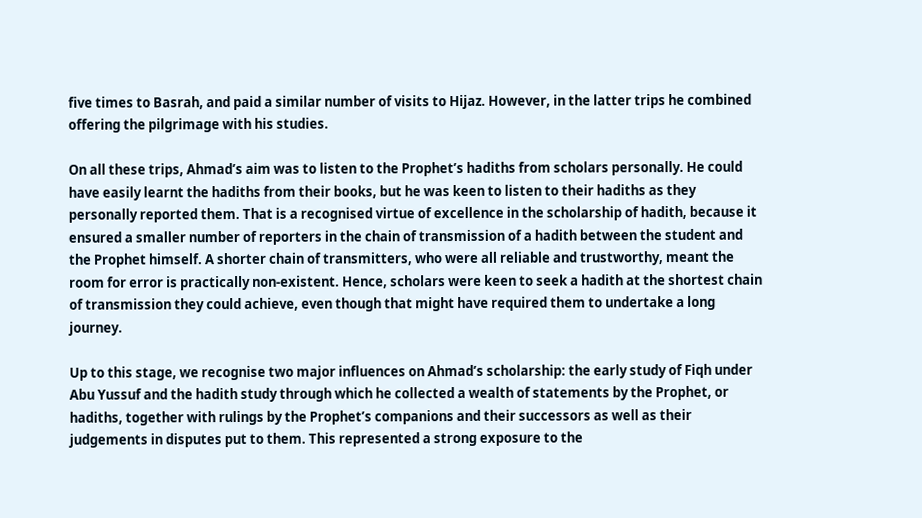five times to Basrah, and paid a similar number of visits to Hijaz. However, in the latter trips he combined offering the pilgrimage with his studies.

On all these trips, Ahmad’s aim was to listen to the Prophet’s hadiths from scholars personally. He could have easily learnt the hadiths from their books, but he was keen to listen to their hadiths as they personally reported them. That is a recognised virtue of excellence in the scholarship of hadith, because it ensured a smaller number of reporters in the chain of transmission of a hadith between the student and the Prophet himself. A shorter chain of transmitters, who were all reliable and trustworthy, meant the room for error is practically non-existent. Hence, scholars were keen to seek a hadith at the shortest chain of transmission they could achieve, even though that might have required them to undertake a long journey.

Up to this stage, we recognise two major influences on Ahmad’s scholarship: the early study of Fiqh under Abu Yussuf and the hadith study through which he collected a wealth of statements by the Prophet, or hadiths, together with rulings by the Prophet’s companions and their successors as well as their judgements in disputes put to them. This represented a strong exposure to the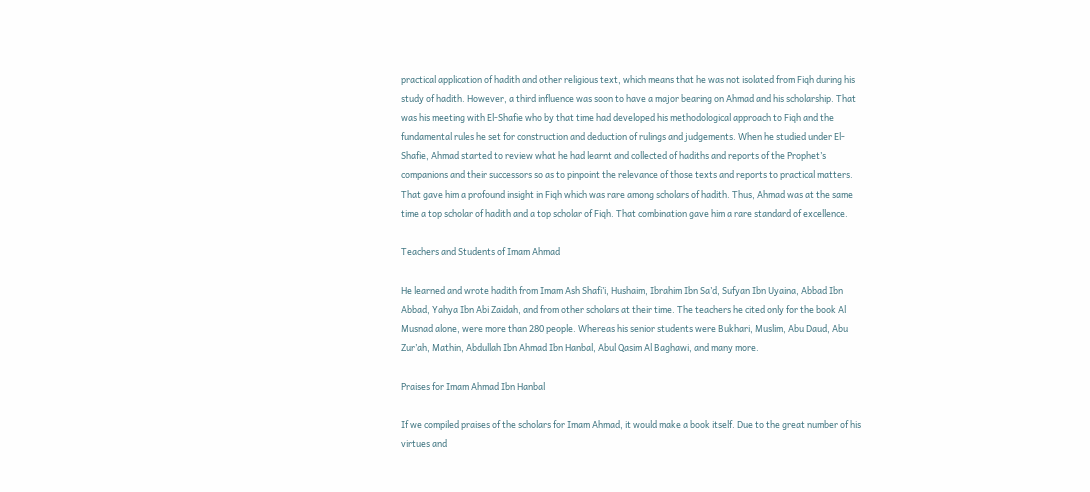practical application of hadith and other religious text, which means that he was not isolated from Fiqh during his study of hadith. However, a third influence was soon to have a major bearing on Ahmad and his scholarship. That was his meeting with El-Shafie who by that time had developed his methodological approach to Fiqh and the fundamental rules he set for construction and deduction of rulings and judgements. When he studied under El-Shafie, Ahmad started to review what he had learnt and collected of hadiths and reports of the Prophet’s companions and their successors so as to pinpoint the relevance of those texts and reports to practical matters. That gave him a profound insight in Fiqh which was rare among scholars of hadith. Thus, Ahmad was at the same time a top scholar of hadith and a top scholar of Fiqh. That combination gave him a rare standard of excellence.

Teachers and Students of Imam Ahmad

He learned and wrote hadith from Imam Ash Shafi’i, Hushaim, Ibrahim Ibn Sa’d, Sufyan Ibn Uyaina, Abbad Ibn Abbad, Yahya Ibn Abi Zaidah, and from other scholars at their time. The teachers he cited only for the book Al Musnad alone, were more than 280 people. Whereas his senior students were Bukhari, Muslim, Abu Daud, Abu Zur’ah, Mathin, Abdullah Ibn Ahmad Ibn Hanbal, Abul Qasim Al Baghawi, and many more.

Praises for Imam Ahmad Ibn Hanbal

If we compiled praises of the scholars for Imam Ahmad, it would make a book itself. Due to the great number of his virtues and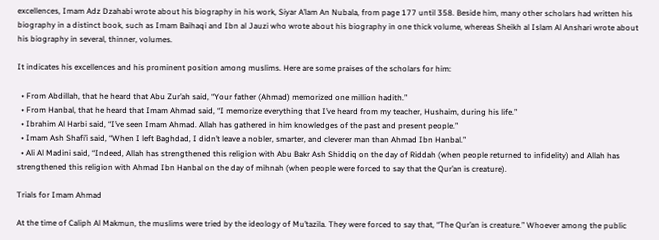excellences, Imam Adz Dzahabi wrote about his biography in his work, Siyar A’lam An Nubala, from page 177 until 358. Beside him, many other scholars had written his biography in a distinct book, such as Imam Baihaqi and Ibn al Jauzi who wrote about his biography in one thick volume, whereas Sheikh al Islam Al Anshari wrote about his biography in several, thinner, volumes.

It indicates his excellences and his prominent position among muslims. Here are some praises of the scholars for him:

  • From Abdillah, that he heard that Abu Zur’ah said, “Your father (Ahmad) memorized one million hadith.”
  • From Hanbal, that he heard that Imam Ahmad said, “I memorize everything that I’ve heard from my teacher, Hushaim, during his life.”
  • Ibrahim Al Harbi said, “I’ve seen Imam Ahmad. Allah has gathered in him knowledges of the past and present people.”
  • Imam Ash Shafi’i said, “When I left Baghdad, I didn’t leave a nobler, smarter, and cleverer man than Ahmad Ibn Hanbal.”
  • Ali Al Madini said, “Indeed, Allah has strengthened this religion with Abu Bakr Ash Shiddiq on the day of Riddah (when people returned to infidelity) and Allah has strengthened this religion with Ahmad Ibn Hanbal on the day of mihnah (when people were forced to say that the Qur’an is creature).

Trials for Imam Ahmad

At the time of Caliph Al Makmun, the muslims were tried by the ideology of Mu’tazila. They were forced to say that, “The Qur’an is creature.” Whoever among the public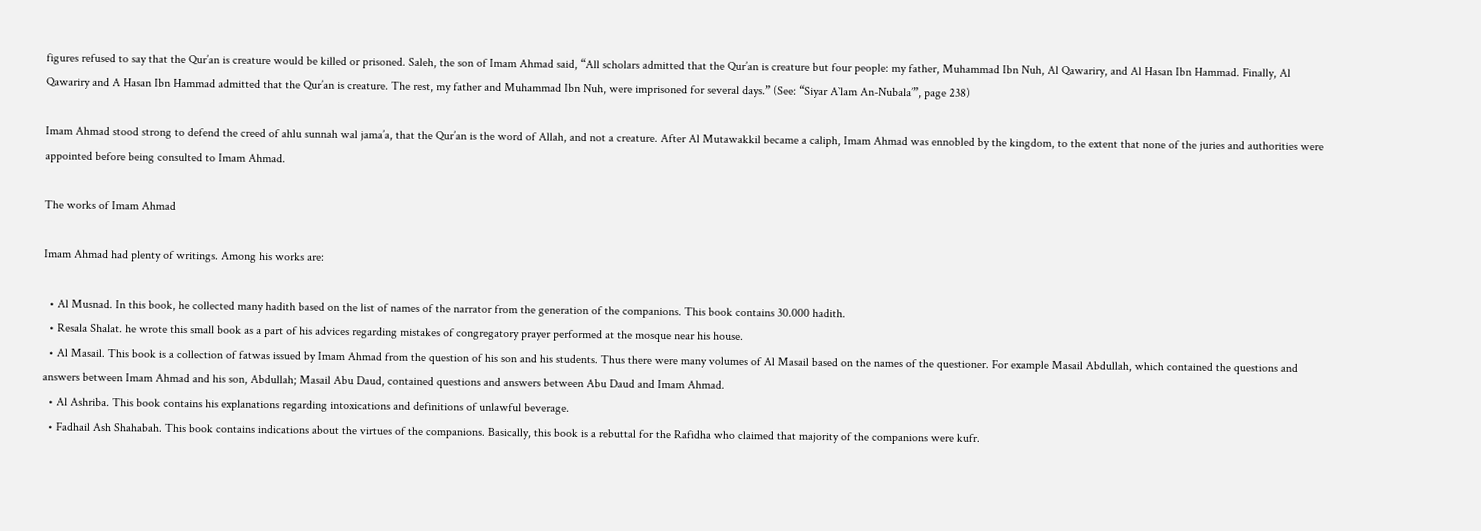figures refused to say that the Qur’an is creature would be killed or prisoned. Saleh, the son of Imam Ahmad said, “All scholars admitted that the Qur’an is creature but four people: my father, Muhammad Ibn Nuh, Al Qawariry, and Al Hasan Ibn Hammad. Finally, Al Qawariry and A Hasan Ibn Hammad admitted that the Qur’an is creature. The rest, my father and Muhammad Ibn Nuh, were imprisoned for several days.” (See: “Siyar A`lam An-Nubala’”, page 238)

Imam Ahmad stood strong to defend the creed of ahlu sunnah wal jama’a, that the Qur’an is the word of Allah, and not a creature. After Al Mutawakkil became a caliph, Imam Ahmad was ennobled by the kingdom, to the extent that none of the juries and authorities were appointed before being consulted to Imam Ahmad.

The works of Imam Ahmad

Imam Ahmad had plenty of writings. Among his works are:

  • Al Musnad. In this book, he collected many hadith based on the list of names of the narrator from the generation of the companions. This book contains 30.000 hadith.
  • Resala Shalat. he wrote this small book as a part of his advices regarding mistakes of congregatory prayer performed at the mosque near his house.
  • Al Masail. This book is a collection of fatwas issued by Imam Ahmad from the question of his son and his students. Thus there were many volumes of Al Masail based on the names of the questioner. For example Masail Abdullah, which contained the questions and answers between Imam Ahmad and his son, Abdullah; Masail Abu Daud, contained questions and answers between Abu Daud and Imam Ahmad.
  • Al Ashriba. This book contains his explanations regarding intoxications and definitions of unlawful beverage.
  • Fadhail Ash Shahabah. This book contains indications about the virtues of the companions. Basically, this book is a rebuttal for the Rafidha who claimed that majority of the companions were kufr.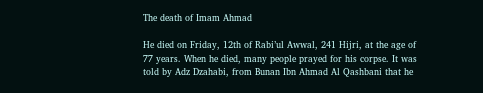The death of Imam Ahmad

He died on Friday, 12th of Rabi’ul Awwal, 241 Hijri, at the age of 77 years. When he died, many people prayed for his corpse. It was told by Adz Dzahabi, from Bunan Ibn Ahmad Al Qashbani that he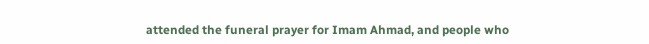attended the funeral prayer for Imam Ahmad, and people who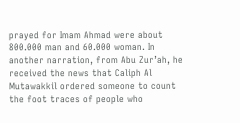prayed for Imam Ahmad were about 800.000 man and 60.000 woman. In another narration, from Abu Zur’ah, he received the news that Caliph Al Mutawakkil ordered someone to count the foot traces of people who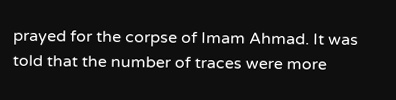prayed for the corpse of Imam Ahmad. It was told that the number of traces were more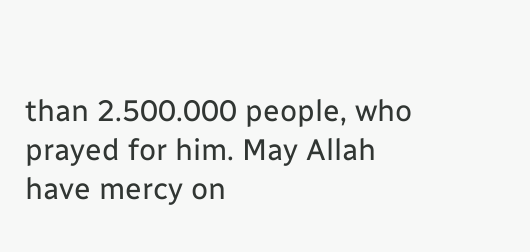than 2.500.000 people, who prayed for him. May Allah have mercy on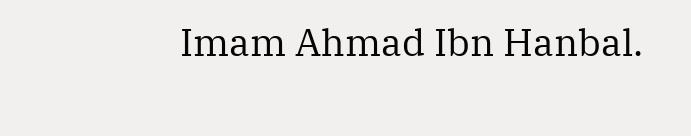Imam Ahmad Ibn Hanbal.